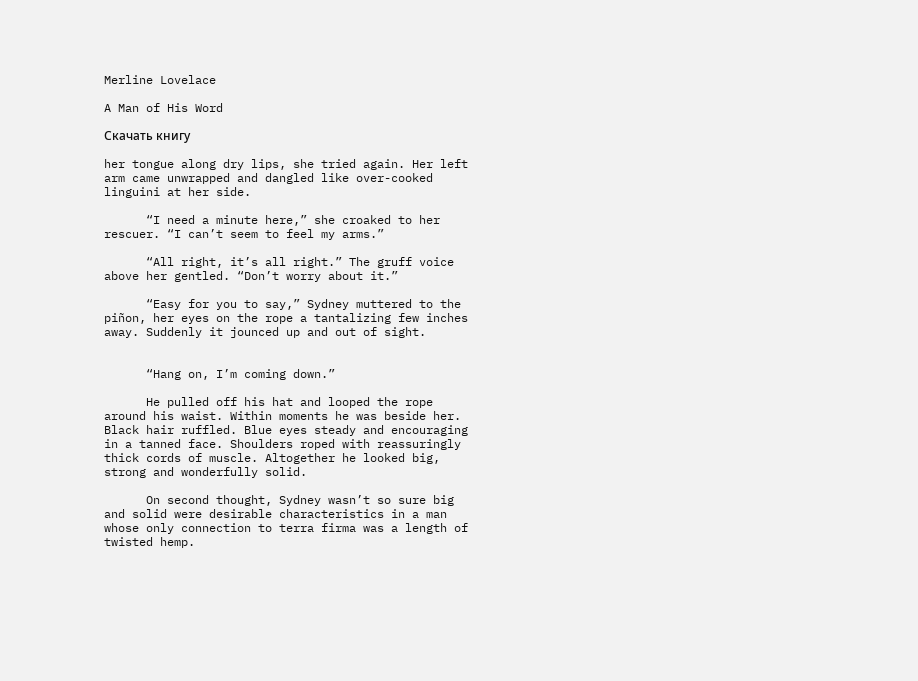Merline Lovelace

A Man of His Word

Скачать книгу

her tongue along dry lips, she tried again. Her left arm came unwrapped and dangled like over-cooked linguini at her side.

      “I need a minute here,” she croaked to her rescuer. “I can’t seem to feel my arms.”

      “All right, it’s all right.” The gruff voice above her gentled. “Don’t worry about it.”

      “Easy for you to say,” Sydney muttered to the piñon, her eyes on the rope a tantalizing few inches away. Suddenly it jounced up and out of sight.


      “Hang on, I’m coming down.”

      He pulled off his hat and looped the rope around his waist. Within moments he was beside her. Black hair ruffled. Blue eyes steady and encouraging in a tanned face. Shoulders roped with reassuringly thick cords of muscle. Altogether he looked big, strong and wonderfully solid.

      On second thought, Sydney wasn’t so sure big and solid were desirable characteristics in a man whose only connection to terra firma was a length of twisted hemp.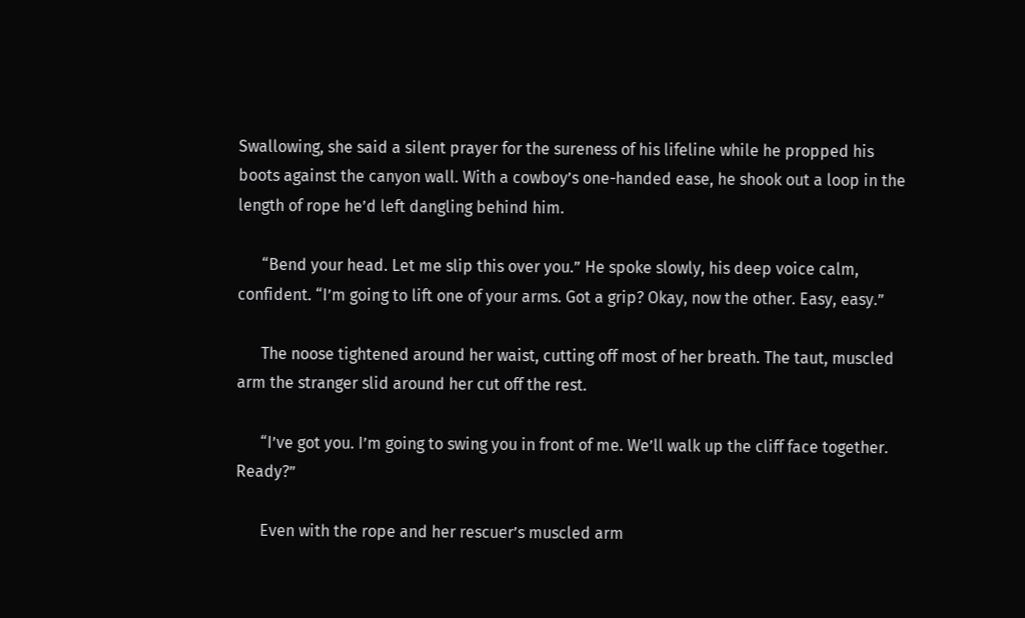Swallowing, she said a silent prayer for the sureness of his lifeline while he propped his boots against the canyon wall. With a cowboy’s one-handed ease, he shook out a loop in the length of rope he’d left dangling behind him.

      “Bend your head. Let me slip this over you.” He spoke slowly, his deep voice calm, confident. “I’m going to lift one of your arms. Got a grip? Okay, now the other. Easy, easy.”

      The noose tightened around her waist, cutting off most of her breath. The taut, muscled arm the stranger slid around her cut off the rest.

      “I’ve got you. I’m going to swing you in front of me. We’ll walk up the cliff face together. Ready?”

      Even with the rope and her rescuer’s muscled arm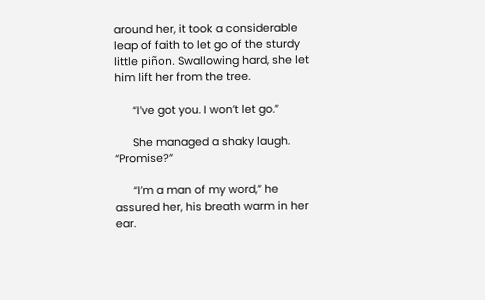around her, it took a considerable leap of faith to let go of the sturdy little piñon. Swallowing hard, she let him lift her from the tree.

      “I’ve got you. I won’t let go.”

      She managed a shaky laugh. “Promise?”

      “I’m a man of my word,” he assured her, his breath warm in her ear.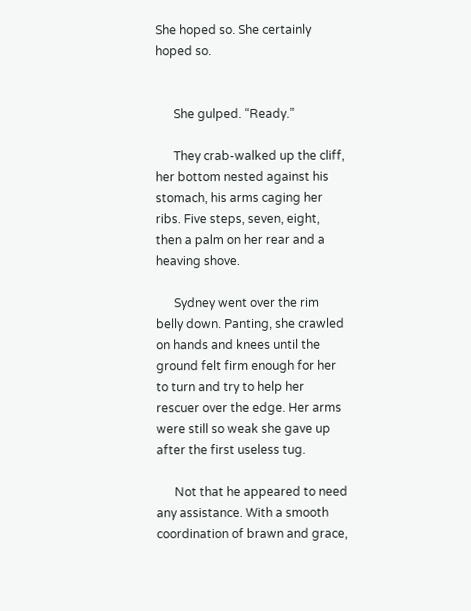She hoped so. She certainly hoped so.


      She gulped. “Ready.”

      They crab-walked up the cliff, her bottom nested against his stomach, his arms caging her ribs. Five steps, seven, eight, then a palm on her rear and a heaving shove.

      Sydney went over the rim belly down. Panting, she crawled on hands and knees until the ground felt firm enough for her to turn and try to help her rescuer over the edge. Her arms were still so weak she gave up after the first useless tug.

      Not that he appeared to need any assistance. With a smooth coordination of brawn and grace,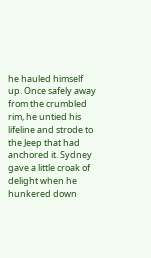he hauled himself up. Once safely away from the crumbled rim, he untied his lifeline and strode to the Jeep that had anchored it. Sydney gave a little croak of delight when he hunkered down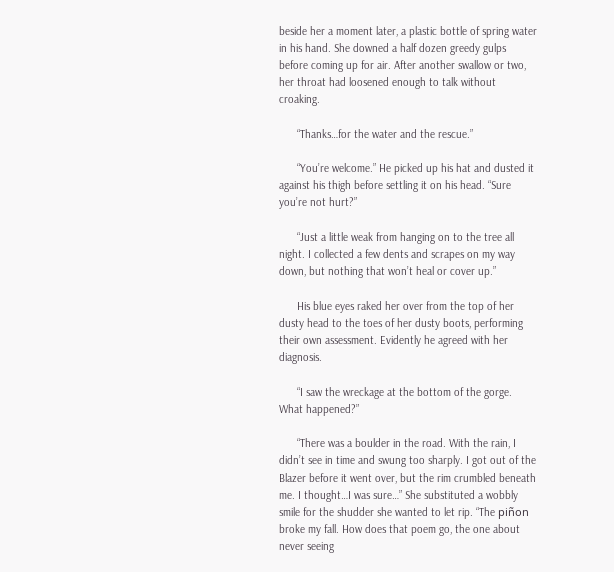beside her a moment later, a plastic bottle of spring water in his hand. She downed a half dozen greedy gulps before coming up for air. After another swallow or two, her throat had loosened enough to talk without croaking.

      “Thanks…for the water and the rescue.”

      “You’re welcome.” He picked up his hat and dusted it against his thigh before settling it on his head. “Sure you’re not hurt?”

      “Just a little weak from hanging on to the tree all night. I collected a few dents and scrapes on my way down, but nothing that won’t heal or cover up.”

      His blue eyes raked her over from the top of her dusty head to the toes of her dusty boots, performing their own assessment. Evidently he agreed with her diagnosis.

      “I saw the wreckage at the bottom of the gorge. What happened?”

      “There was a boulder in the road. With the rain, I didn’t see in time and swung too sharply. I got out of the Blazer before it went over, but the rim crumbled beneath me. I thought…I was sure…” She substituted a wobbly smile for the shudder she wanted to let rip. “The piñon broke my fall. How does that poem go, the one about never seeing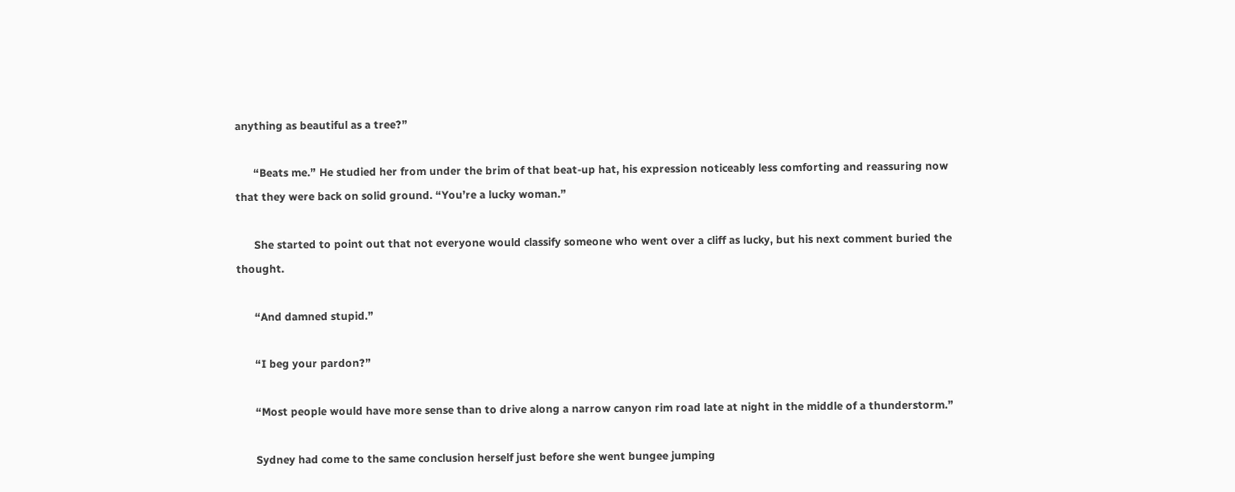anything as beautiful as a tree?”

      “Beats me.” He studied her from under the brim of that beat-up hat, his expression noticeably less comforting and reassuring now that they were back on solid ground. “You’re a lucky woman.”

      She started to point out that not everyone would classify someone who went over a cliff as lucky, but his next comment buried the thought.

      “And damned stupid.”

      “I beg your pardon?”

      “Most people would have more sense than to drive along a narrow canyon rim road late at night in the middle of a thunderstorm.”

      Sydney had come to the same conclusion herself just before she went bungee jumping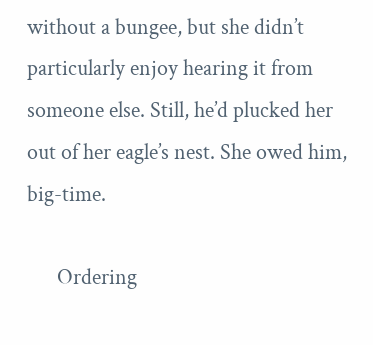without a bungee, but she didn’t particularly enjoy hearing it from someone else. Still, he’d plucked her out of her eagle’s nest. She owed him, big-time.

      Ordering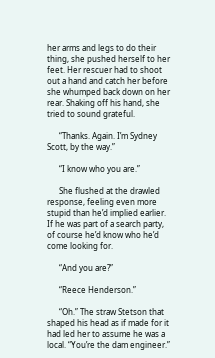her arms and legs to do their thing, she pushed herself to her feet. Her rescuer had to shoot out a hand and catch her before she whumped back down on her rear. Shaking off his hand, she tried to sound grateful.

      “Thanks. Again. I’m Sydney Scott, by the way.”

      “I know who you are.”

      She flushed at the drawled response, feeling even more stupid than he’d implied earlier. If he was part of a search party, of course he’d know who he’d come looking for.

      “And you are?”

      “Reece Henderson.”

      “Oh.” The straw Stetson that shaped his head as if made for it had led her to assume he was a local. “You’re the dam engineer.”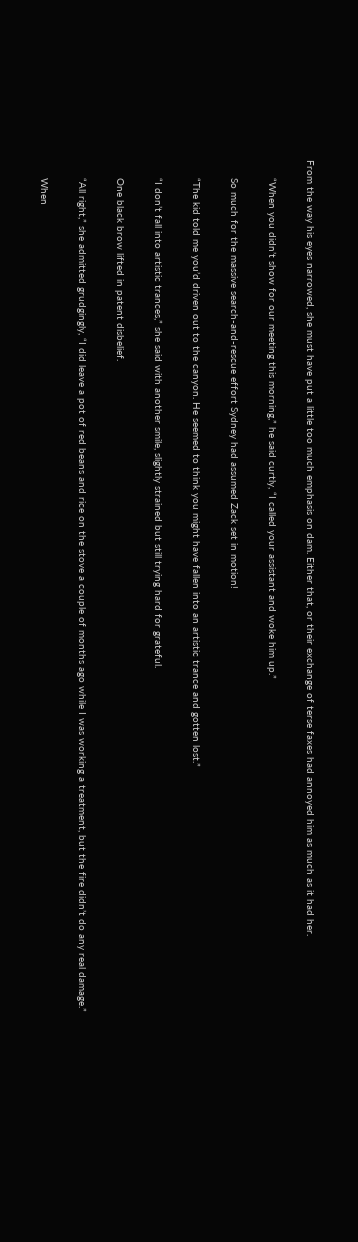From the way his eyes narrowed, she must have put a little too much emphasis on dam. Either that, or their exchange of terse faxes had annoyed him as much as it had her.

      “When you didn’t show for our meeting this morning,” he said curtly, “I called your assistant and woke him up.”

      So much for the massive search-and-rescue effort Sydney had assumed Zack set in motion!

      “The kid told me you’d driven out to the canyon. He seemed to think you might have fallen into an artistic trance and gotten lost.”

      “I don’t fall into artistic trances,” she said with another smile, slightly strained but still trying hard for grateful.

      One black brow lifted in patent disbelief.

      “All right,” she admitted grudgingly, “I did leave a pot of red beans and rice on the stove a couple of months ago while I was working a treatment, but the fire didn’t do any real damage.”

      When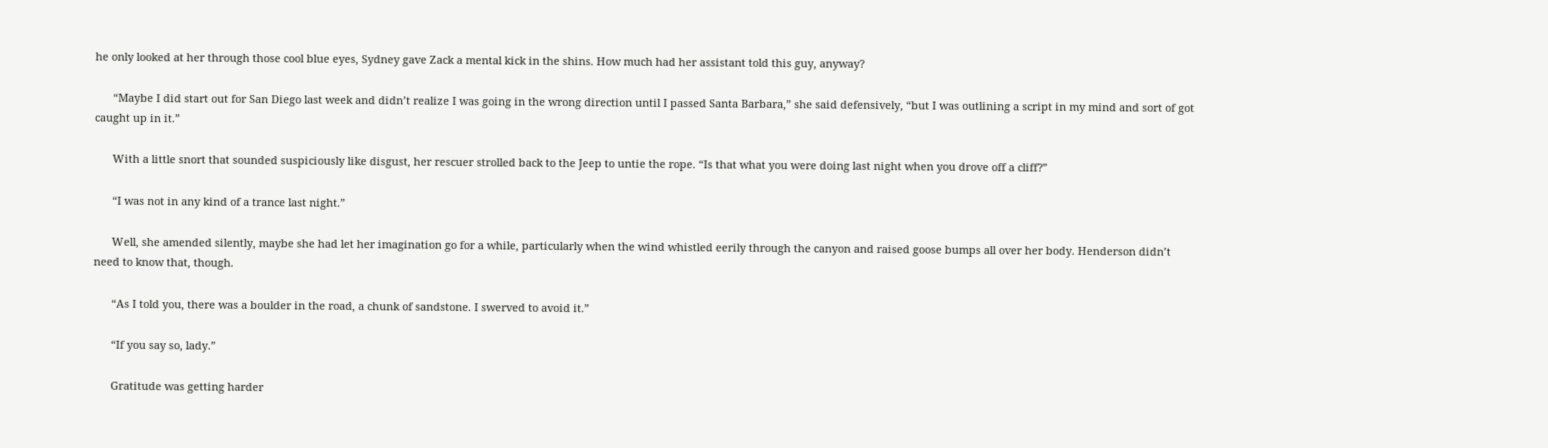he only looked at her through those cool blue eyes, Sydney gave Zack a mental kick in the shins. How much had her assistant told this guy, anyway?

      “Maybe I did start out for San Diego last week and didn’t realize I was going in the wrong direction until I passed Santa Barbara,” she said defensively, “but I was outlining a script in my mind and sort of got caught up in it.”

      With a little snort that sounded suspiciously like disgust, her rescuer strolled back to the Jeep to untie the rope. “Is that what you were doing last night when you drove off a cliff?”

      “I was not in any kind of a trance last night.”

      Well, she amended silently, maybe she had let her imagination go for a while, particularly when the wind whistled eerily through the canyon and raised goose bumps all over her body. Henderson didn’t need to know that, though.

      “As I told you, there was a boulder in the road, a chunk of sandstone. I swerved to avoid it.”

      “If you say so, lady.”

      Gratitude was getting harder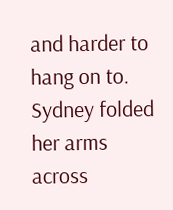and harder to hang on to. Sydney folded her arms across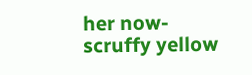her now-scruffy yellow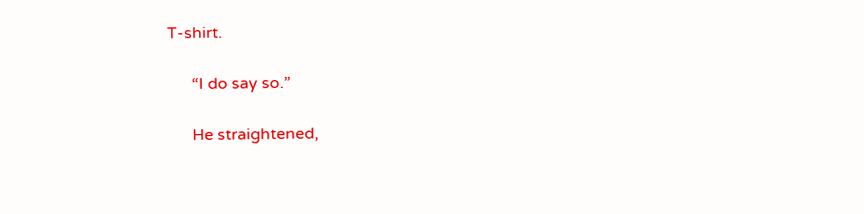T-shirt.

      “I do say so.”

      He straightened,